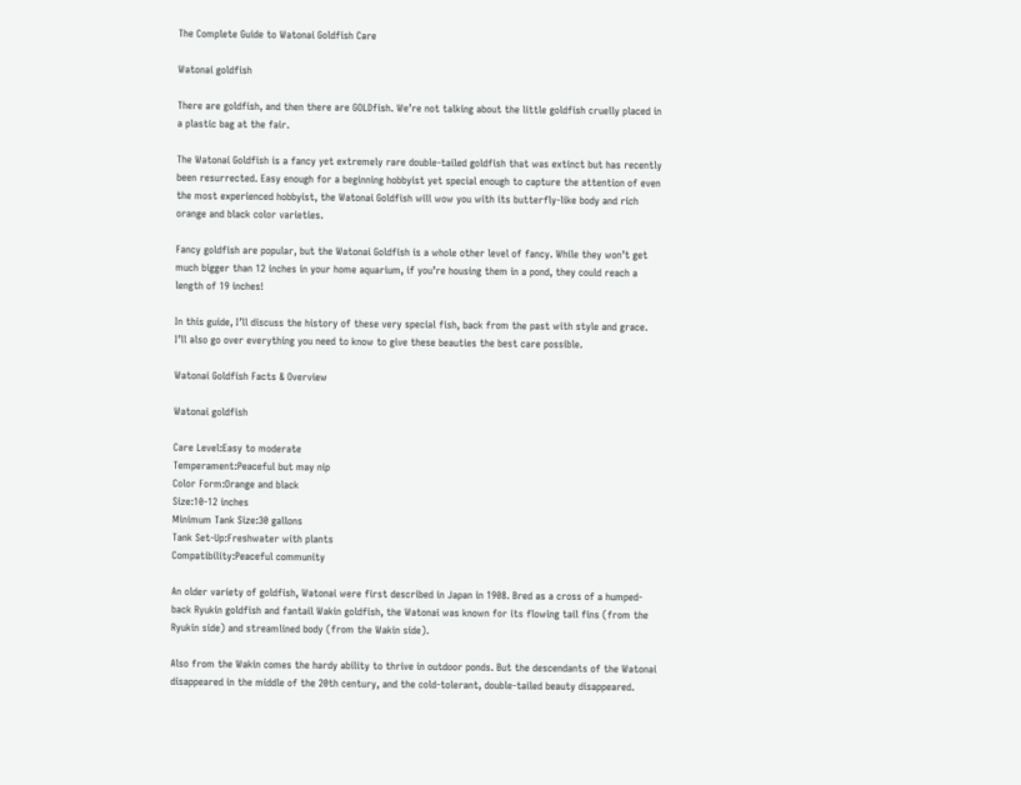The Complete Guide to Watonai Goldfish Care

Watonai goldfish

There are goldfish, and then there are GOLDfish. We’re not talking about the little goldfish cruelly placed in a plastic bag at the fair.

The Watonai Goldfish is a fancy yet extremely rare double-tailed goldfish that was extinct but has recently been resurrected. Easy enough for a beginning hobbyist yet special enough to capture the attention of even the most experienced hobbyist, the Watonai Goldfish will wow you with its butterfly-like body and rich orange and black color varieties.

Fancy goldfish are popular, but the Watonai Goldfish is a whole other level of fancy. While they won’t get much bigger than 12 inches in your home aquarium, if you’re housing them in a pond, they could reach a length of 19 inches!

In this guide, I’ll discuss the history of these very special fish, back from the past with style and grace. I’ll also go over everything you need to know to give these beauties the best care possible.

Watonai Goldfish Facts & Overview

Watonai goldfish

Care Level:Easy to moderate
Temperament:Peaceful but may nip
Color Form:Orange and black
Size:10-12 inches
Minimum Tank Size:30 gallons
Tank Set-Up:Freshwater with plants
Compatibility:Peaceful community

An older variety of goldfish, Watonai were first described in Japan in 1908. Bred as a cross of a humped-back Ryukin goldfish and fantail Wakin goldfish, the Watonai was known for its flowing tail fins (from the Ryukin side) and streamlined body (from the Wakin side).

Also from the Wakin comes the hardy ability to thrive in outdoor ponds. But the descendants of the Watonai disappeared in the middle of the 20th century, and the cold-tolerant, double-tailed beauty disappeared.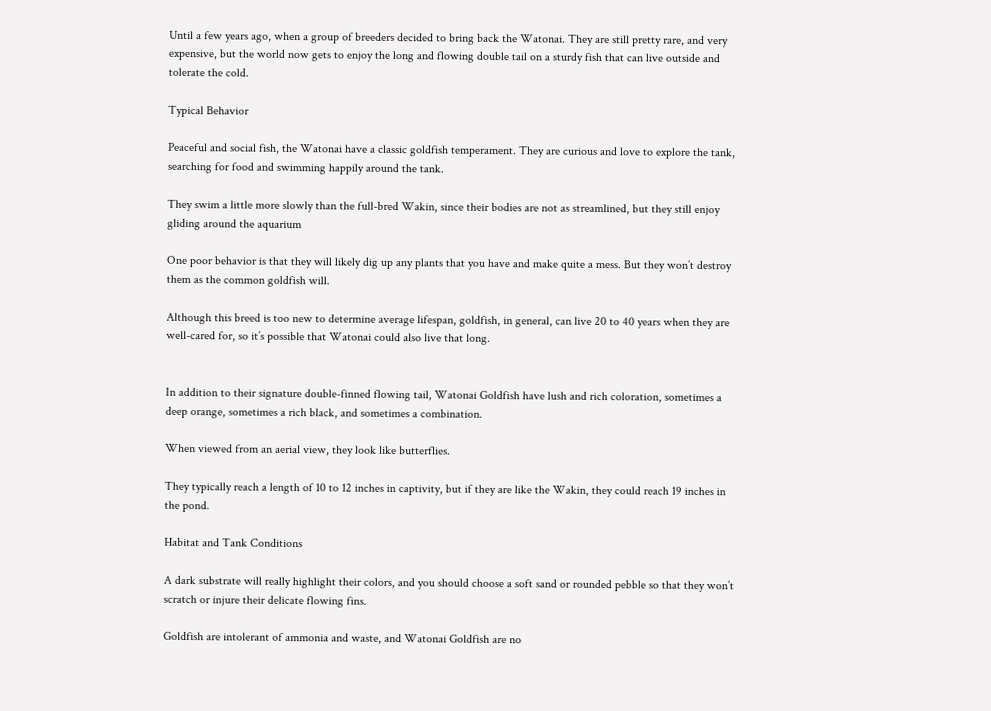Until a few years ago, when a group of breeders decided to bring back the Watonai. They are still pretty rare, and very expensive, but the world now gets to enjoy the long and flowing double tail on a sturdy fish that can live outside and tolerate the cold.

Typical Behavior

Peaceful and social fish, the Watonai have a classic goldfish temperament. They are curious and love to explore the tank, searching for food and swimming happily around the tank.

They swim a little more slowly than the full-bred Wakin, since their bodies are not as streamlined, but they still enjoy gliding around the aquarium

One poor behavior is that they will likely dig up any plants that you have and make quite a mess. But they won’t destroy them as the common goldfish will.

Although this breed is too new to determine average lifespan, goldfish, in general, can live 20 to 40 years when they are well-cared for, so it’s possible that Watonai could also live that long.


In addition to their signature double-finned flowing tail, Watonai Goldfish have lush and rich coloration, sometimes a deep orange, sometimes a rich black, and sometimes a combination.

When viewed from an aerial view, they look like butterflies.

They typically reach a length of 10 to 12 inches in captivity, but if they are like the Wakin, they could reach 19 inches in the pond.

Habitat and Tank Conditions

A dark substrate will really highlight their colors, and you should choose a soft sand or rounded pebble so that they won’t scratch or injure their delicate flowing fins.

Goldfish are intolerant of ammonia and waste, and Watonai Goldfish are no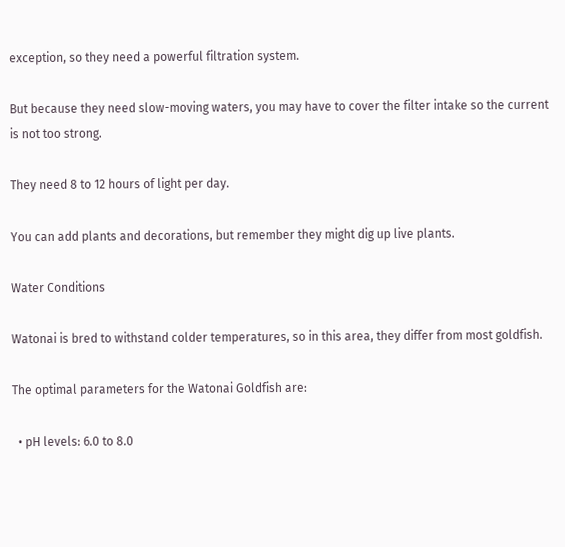exception, so they need a powerful filtration system.

But because they need slow-moving waters, you may have to cover the filter intake so the current is not too strong.

They need 8 to 12 hours of light per day.

You can add plants and decorations, but remember they might dig up live plants.

Water Conditions

Watonai is bred to withstand colder temperatures, so in this area, they differ from most goldfish.

The optimal parameters for the Watonai Goldfish are:

  • pH levels: 6.0 to 8.0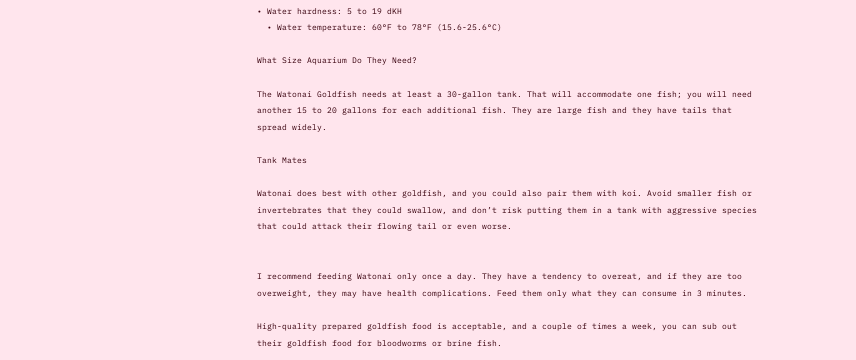• Water hardness: 5 to 19 dKH
  • Water temperature: 60°F to 78°F (15.6-25.6°C)

What Size Aquarium Do They Need?

The Watonai Goldfish needs at least a 30-gallon tank. That will accommodate one fish; you will need another 15 to 20 gallons for each additional fish. They are large fish and they have tails that spread widely.

Tank Mates

Watonai does best with other goldfish, and you could also pair them with koi. Avoid smaller fish or invertebrates that they could swallow, and don’t risk putting them in a tank with aggressive species that could attack their flowing tail or even worse.


I recommend feeding Watonai only once a day. They have a tendency to overeat, and if they are too overweight, they may have health complications. Feed them only what they can consume in 3 minutes.

High-quality prepared goldfish food is acceptable, and a couple of times a week, you can sub out their goldfish food for bloodworms or brine fish.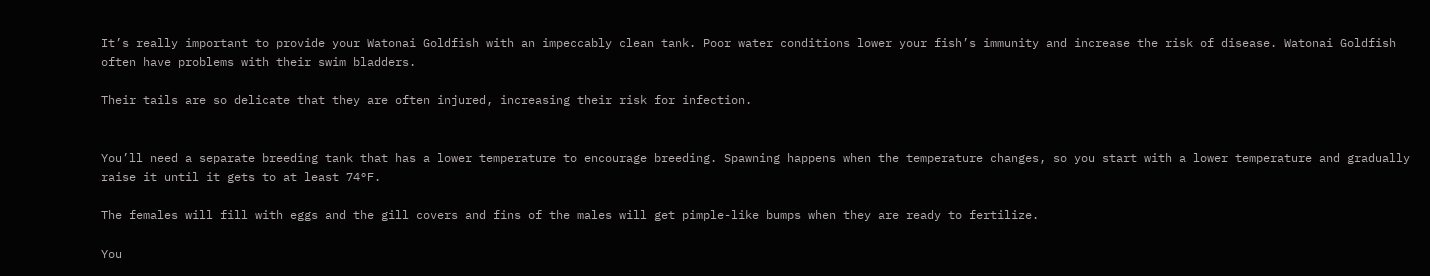It’s really important to provide your Watonai Goldfish with an impeccably clean tank. Poor water conditions lower your fish’s immunity and increase the risk of disease. Watonai Goldfish often have problems with their swim bladders.

Their tails are so delicate that they are often injured, increasing their risk for infection.


You’ll need a separate breeding tank that has a lower temperature to encourage breeding. Spawning happens when the temperature changes, so you start with a lower temperature and gradually raise it until it gets to at least 74°F.

The females will fill with eggs and the gill covers and fins of the males will get pimple-like bumps when they are ready to fertilize.

You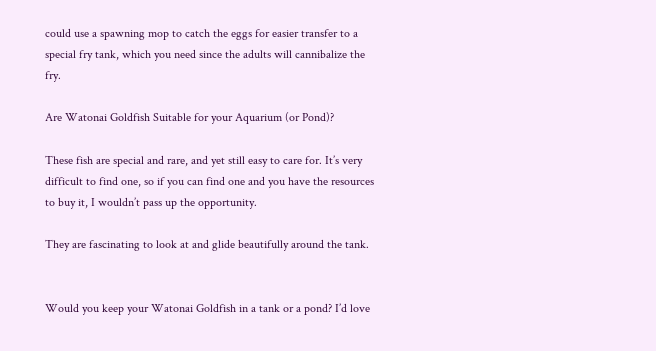could use a spawning mop to catch the eggs for easier transfer to a special fry tank, which you need since the adults will cannibalize the fry.

Are Watonai Goldfish Suitable for your Aquarium (or Pond)?

These fish are special and rare, and yet still easy to care for. It’s very difficult to find one, so if you can find one and you have the resources to buy it, I wouldn’t pass up the opportunity.

They are fascinating to look at and glide beautifully around the tank.


Would you keep your Watonai Goldfish in a tank or a pond? I’d love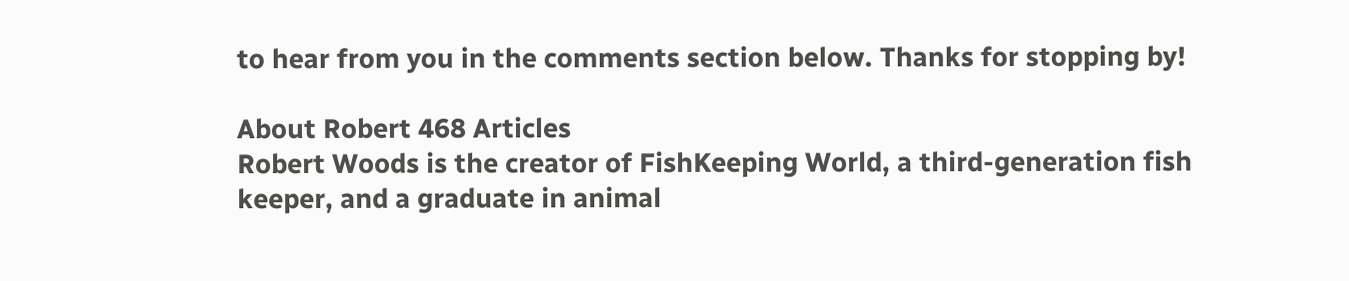to hear from you in the comments section below. Thanks for stopping by!

About Robert 468 Articles
Robert Woods is the creator of FishKeeping World, a third-generation fish keeper, and a graduate in animal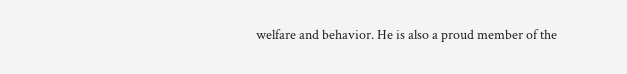welfare and behavior. He is also a proud member of the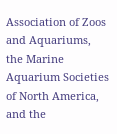Association of Zoos and Aquariums, the Marine Aquarium Societies of North America, and the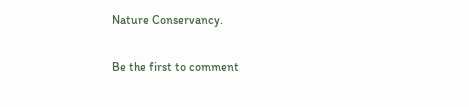Nature Conservancy.

Be the first to comment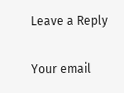Leave a Reply

Your email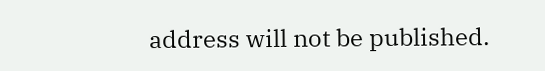address will not be published.